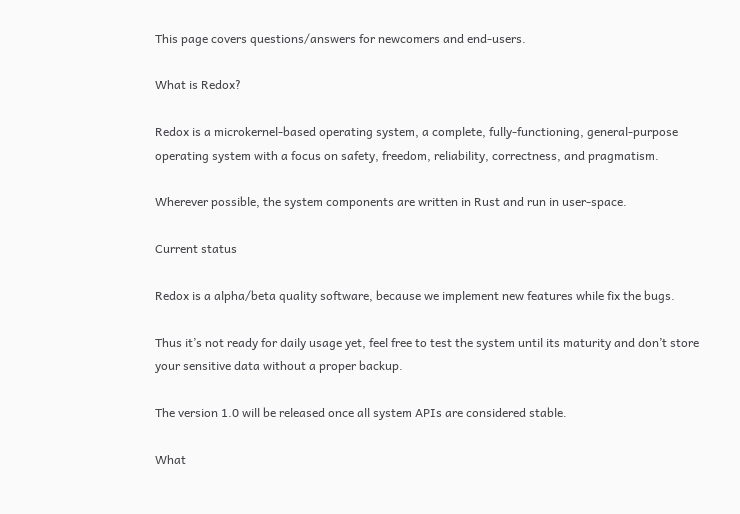This page covers questions/answers for newcomers and end-users.

What is Redox?

Redox is a microkernel-based operating system, a complete, fully-functioning, general-purpose operating system with a focus on safety, freedom, reliability, correctness, and pragmatism.

Wherever possible, the system components are written in Rust and run in user-space.

Current status

Redox is a alpha/beta quality software, because we implement new features while fix the bugs.

Thus it’s not ready for daily usage yet, feel free to test the system until its maturity and don’t store your sensitive data without a proper backup.

The version 1.0 will be released once all system APIs are considered stable.

What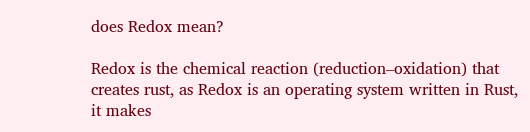does Redox mean?

Redox is the chemical reaction (reduction–oxidation) that creates rust, as Redox is an operating system written in Rust, it makes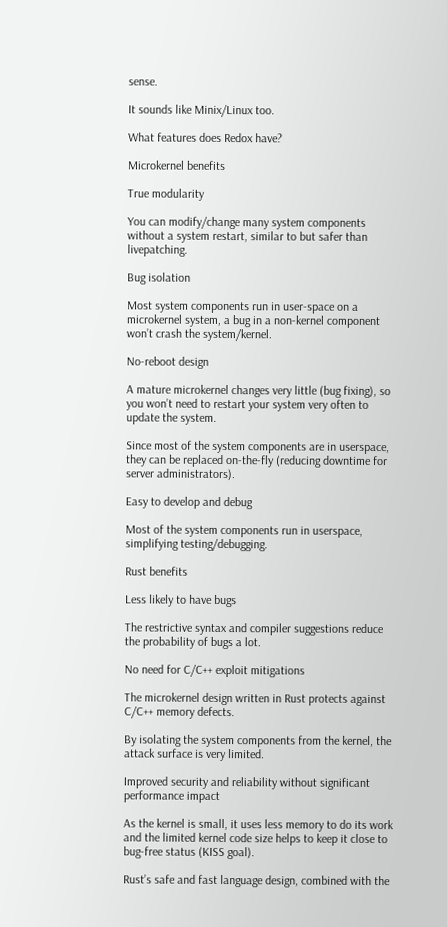sense.

It sounds like Minix/Linux too.

What features does Redox have?

Microkernel benefits

True modularity

You can modify/change many system components without a system restart, similar to but safer than livepatching.

Bug isolation

Most system components run in user-space on a microkernel system, a bug in a non-kernel component won’t crash the system/kernel.

No-reboot design

A mature microkernel changes very little (bug fixing), so you won’t need to restart your system very often to update the system.

Since most of the system components are in userspace, they can be replaced on-the-fly (reducing downtime for server administrators).

Easy to develop and debug

Most of the system components run in userspace, simplifying testing/debugging.

Rust benefits

Less likely to have bugs

The restrictive syntax and compiler suggestions reduce the probability of bugs a lot.

No need for C/C++ exploit mitigations

The microkernel design written in Rust protects against C/C++ memory defects.

By isolating the system components from the kernel, the attack surface is very limited.

Improved security and reliability without significant performance impact

As the kernel is small, it uses less memory to do its work and the limited kernel code size helps to keep it close to bug-free status (KISS goal).

Rust’s safe and fast language design, combined with the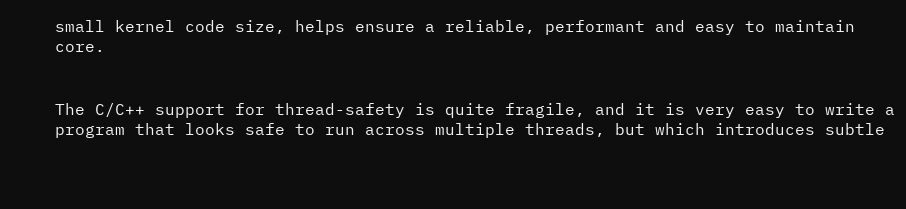small kernel code size, helps ensure a reliable, performant and easy to maintain core.


The C/C++ support for thread-safety is quite fragile, and it is very easy to write a program that looks safe to run across multiple threads, but which introduces subtle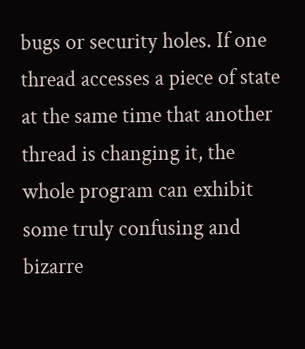bugs or security holes. If one thread accesses a piece of state at the same time that another thread is changing it, the whole program can exhibit some truly confusing and bizarre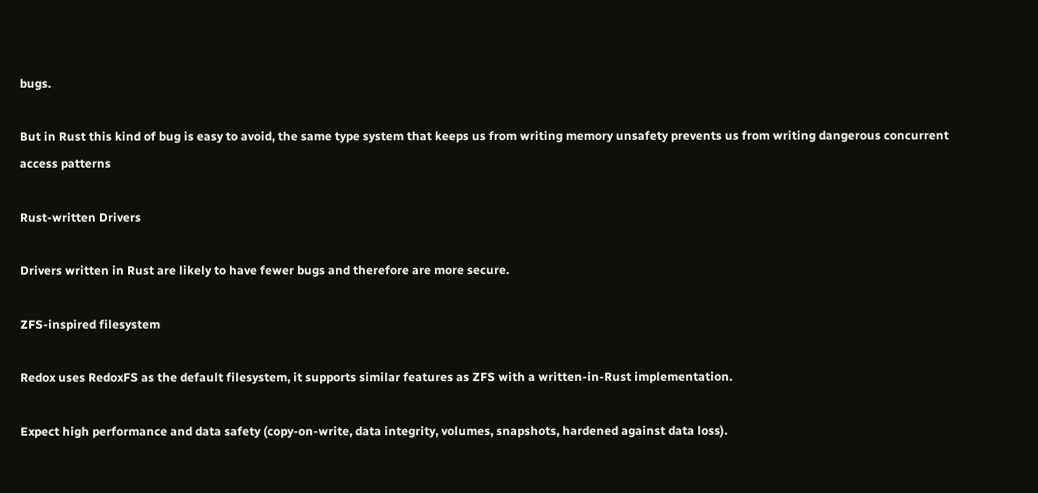bugs.

But in Rust this kind of bug is easy to avoid, the same type system that keeps us from writing memory unsafety prevents us from writing dangerous concurrent access patterns

Rust-written Drivers

Drivers written in Rust are likely to have fewer bugs and therefore are more secure.

ZFS-inspired filesystem

Redox uses RedoxFS as the default filesystem, it supports similar features as ZFS with a written-in-Rust implementation.

Expect high performance and data safety (copy-on-write, data integrity, volumes, snapshots, hardened against data loss).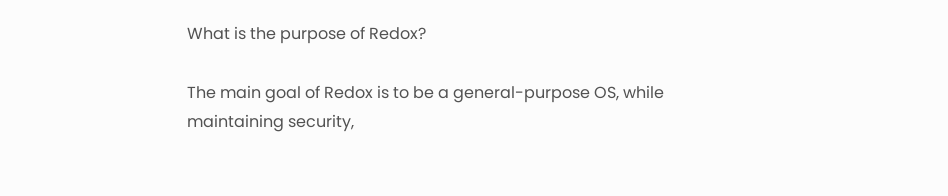What is the purpose of Redox?

The main goal of Redox is to be a general-purpose OS, while maintaining security,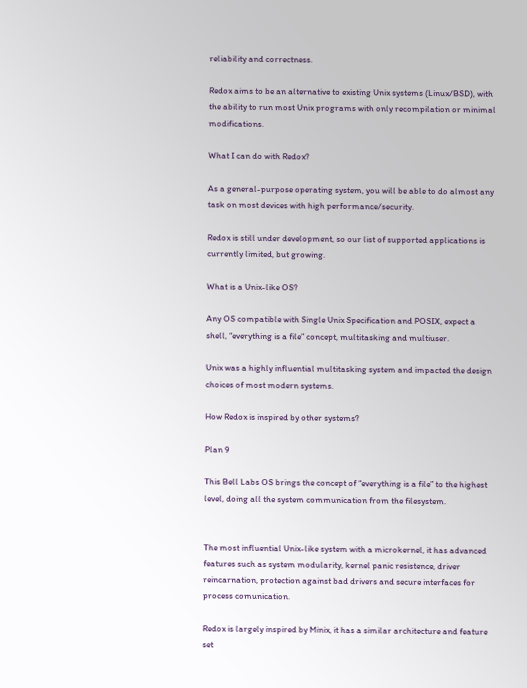reliability and correctness.

Redox aims to be an alternative to existing Unix systems (Linux/BSD), with the ability to run most Unix programs with only recompilation or minimal modifications.

What I can do with Redox?

As a general-purpose operating system, you will be able to do almost any task on most devices with high performance/security.

Redox is still under development, so our list of supported applications is currently limited, but growing.

What is a Unix-like OS?

Any OS compatible with Single Unix Specification and POSIX, expect a shell, “everything is a file” concept, multitasking and multiuser.

Unix was a highly influential multitasking system and impacted the design choices of most modern systems.

How Redox is inspired by other systems?

Plan 9

This Bell Labs OS brings the concept of “everything is a file” to the highest level, doing all the system communication from the filesystem.


The most influential Unix-like system with a microkernel, it has advanced features such as system modularity, kernel panic resistence, driver reincarnation, protection against bad drivers and secure interfaces for process comunication.

Redox is largely inspired by Minix, it has a similar architecture and feature set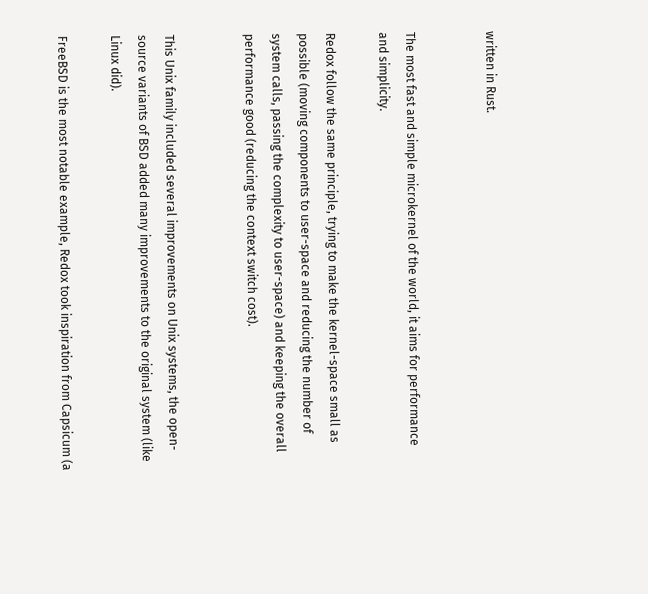written in Rust.


The most fast and simple microkernel of the world, it aims for performance and simplicity.

Redox follow the same principle, trying to make the kernel-space small as possible (moving components to user-space and reducing the number of system calls, passing the complexity to user-space) and keeping the overall performance good (reducing the context switch cost).


This Unix family included several improvements on Unix systems, the open-source variants of BSD added many improvements to the original system (like Linux did).

FreeBSD is the most notable example, Redox took inspiration from Capsicum (a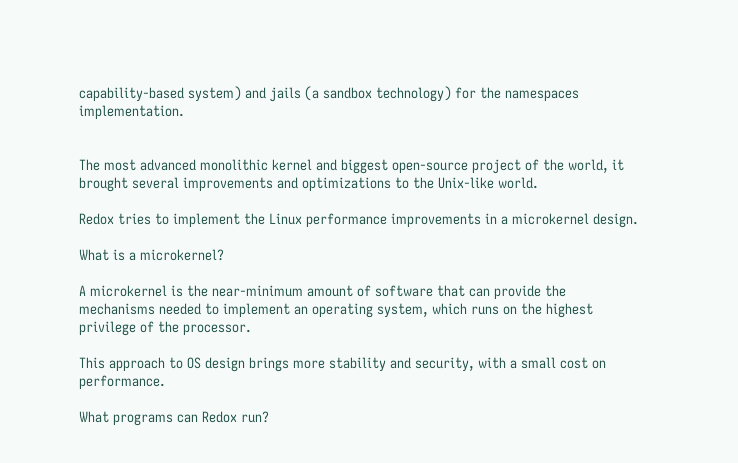capability-based system) and jails (a sandbox technology) for the namespaces implementation.


The most advanced monolithic kernel and biggest open-source project of the world, it brought several improvements and optimizations to the Unix-like world.

Redox tries to implement the Linux performance improvements in a microkernel design.

What is a microkernel?

A microkernel is the near-minimum amount of software that can provide the mechanisms needed to implement an operating system, which runs on the highest privilege of the processor.

This approach to OS design brings more stability and security, with a small cost on performance.

What programs can Redox run?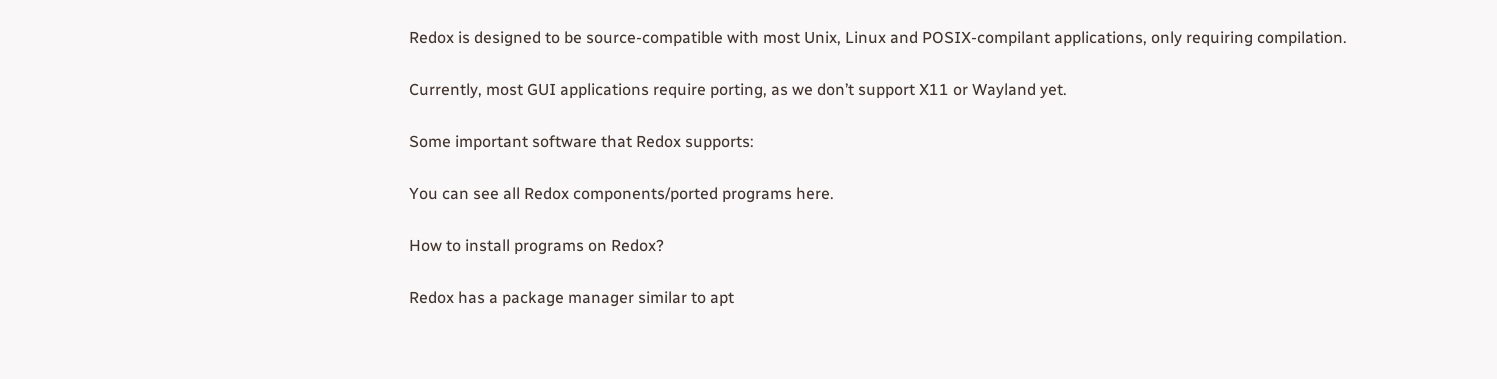Redox is designed to be source-compatible with most Unix, Linux and POSIX-compilant applications, only requiring compilation.

Currently, most GUI applications require porting, as we don’t support X11 or Wayland yet.

Some important software that Redox supports:

You can see all Redox components/ported programs here.

How to install programs on Redox?

Redox has a package manager similar to apt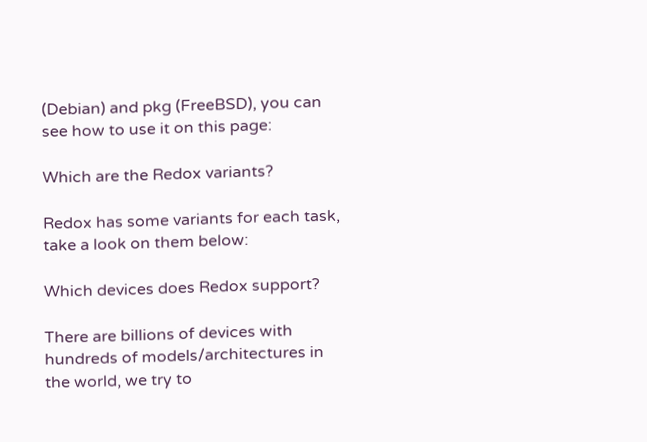(Debian) and pkg (FreeBSD), you can see how to use it on this page:

Which are the Redox variants?

Redox has some variants for each task, take a look on them below:

Which devices does Redox support?

There are billions of devices with hundreds of models/architectures in the world, we try to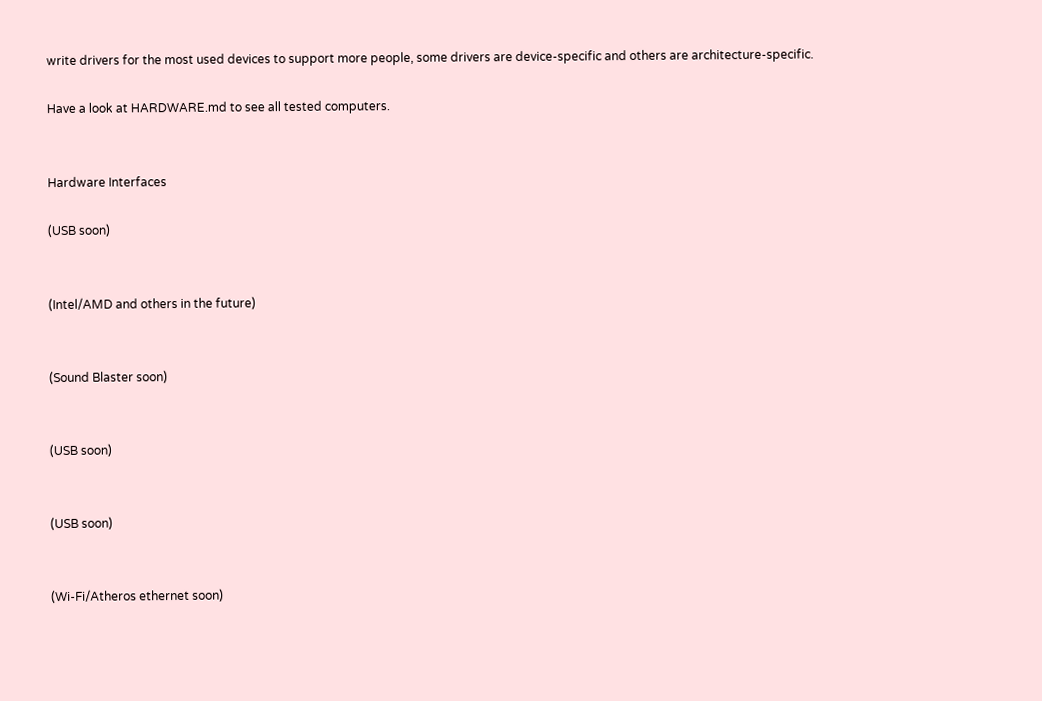write drivers for the most used devices to support more people, some drivers are device-specific and others are architecture-specific.

Have a look at HARDWARE.md to see all tested computers.


Hardware Interfaces

(USB soon)


(Intel/AMD and others in the future)


(Sound Blaster soon)


(USB soon)


(USB soon)


(Wi-Fi/Atheros ethernet soon)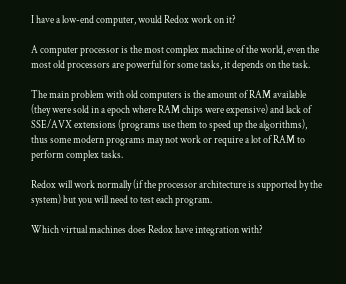I have a low-end computer, would Redox work on it?

A computer processor is the most complex machine of the world, even the most old processors are powerful for some tasks, it depends on the task.

The main problem with old computers is the amount of RAM available (they were sold in a epoch where RAM chips were expensive) and lack of SSE/AVX extensions (programs use them to speed up the algorithms), thus some modern programs may not work or require a lot of RAM to perform complex tasks.

Redox will work normally (if the processor architecture is supported by the system) but you will need to test each program.

Which virtual machines does Redox have integration with?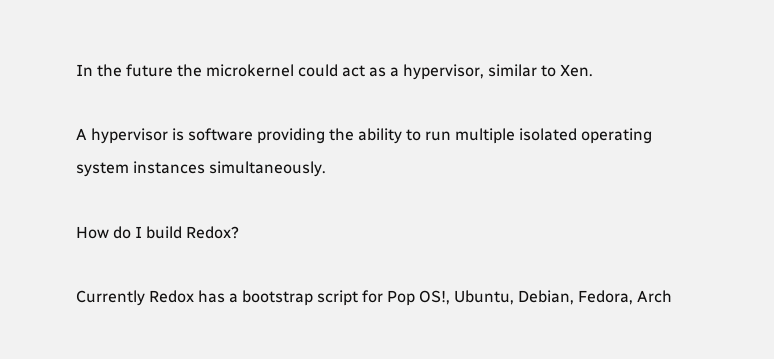In the future the microkernel could act as a hypervisor, similar to Xen.

A hypervisor is software providing the ability to run multiple isolated operating system instances simultaneously.

How do I build Redox?

Currently Redox has a bootstrap script for Pop OS!, Ubuntu, Debian, Fedora, Arch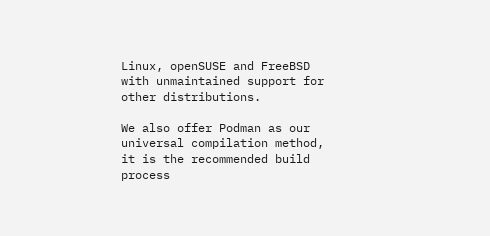Linux, openSUSE and FreeBSD with unmaintained support for other distributions.

We also offer Podman as our universal compilation method, it is the recommended build process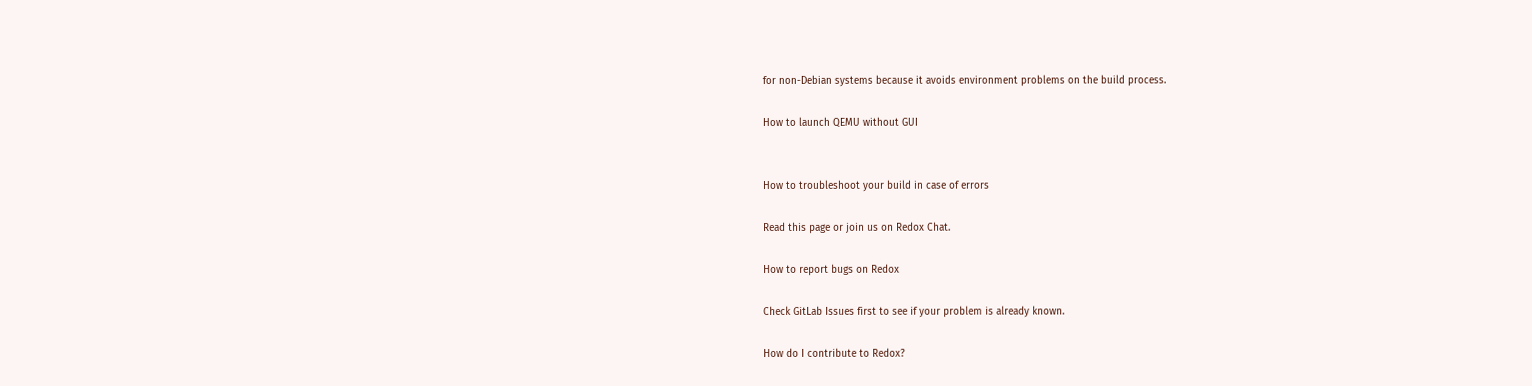for non-Debian systems because it avoids environment problems on the build process.

How to launch QEMU without GUI


How to troubleshoot your build in case of errors

Read this page or join us on Redox Chat.

How to report bugs on Redox

Check GitLab Issues first to see if your problem is already known.

How do I contribute to Redox?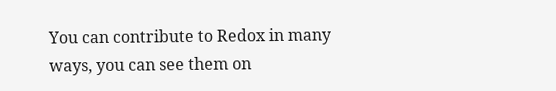You can contribute to Redox in many ways, you can see them on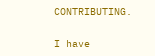CONTRIBUTING.

I have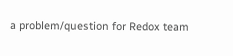a problem/question for Redox team